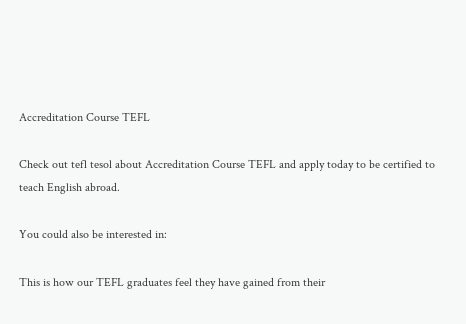Accreditation Course TEFL

Check out tefl tesol about Accreditation Course TEFL and apply today to be certified to teach English abroad.

You could also be interested in:

This is how our TEFL graduates feel they have gained from their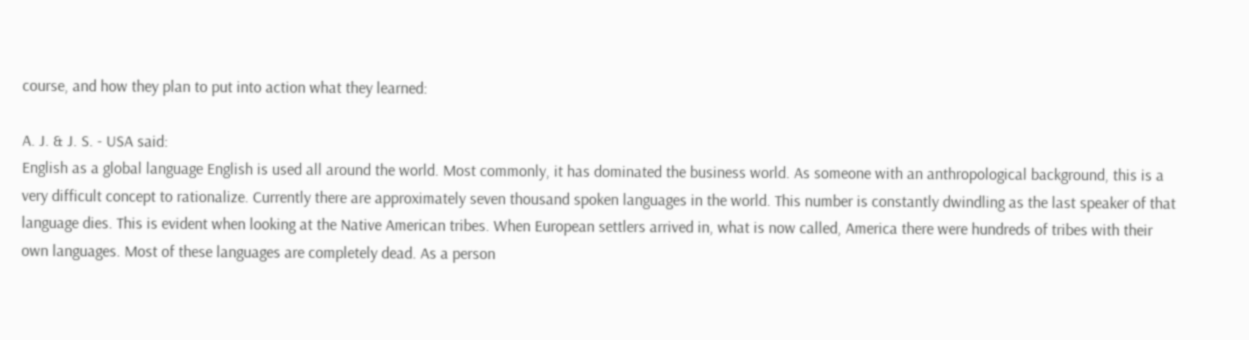course, and how they plan to put into action what they learned:

A. J. & J. S. - USA said:
English as a global language English is used all around the world. Most commonly, it has dominated the business world. As someone with an anthropological background, this is a very difficult concept to rationalize. Currently there are approximately seven thousand spoken languages in the world. This number is constantly dwindling as the last speaker of that language dies. This is evident when looking at the Native American tribes. When European settlers arrived in, what is now called, America there were hundreds of tribes with their own languages. Most of these languages are completely dead. As a person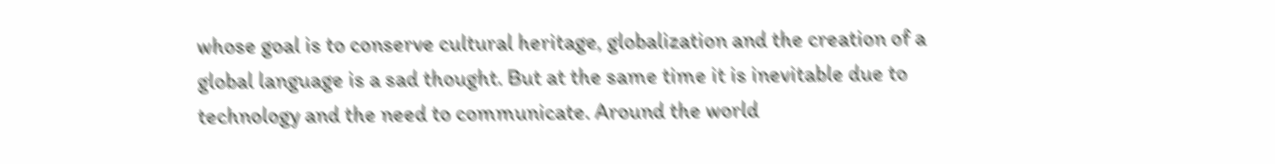whose goal is to conserve cultural heritage, globalization and the creation of a global language is a sad thought. But at the same time it is inevitable due to technology and the need to communicate. Around the world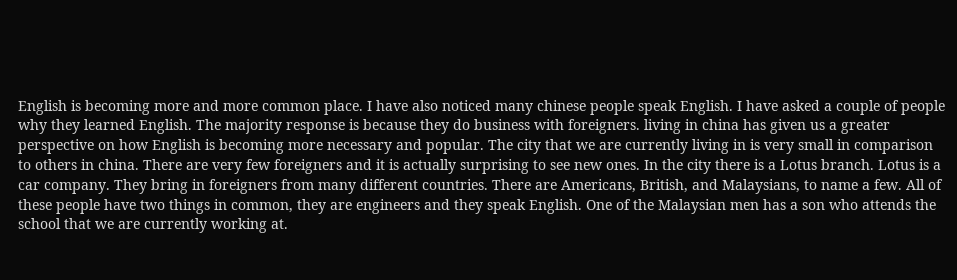English is becoming more and more common place. I have also noticed many chinese people speak English. I have asked a couple of people why they learned English. The majority response is because they do business with foreigners. living in china has given us a greater perspective on how English is becoming more necessary and popular. The city that we are currently living in is very small in comparison to others in china. There are very few foreigners and it is actually surprising to see new ones. In the city there is a Lotus branch. Lotus is a car company. They bring in foreigners from many different countries. There are Americans, British, and Malaysians, to name a few. All of these people have two things in common, they are engineers and they speak English. One of the Malaysian men has a son who attends the school that we are currently working at.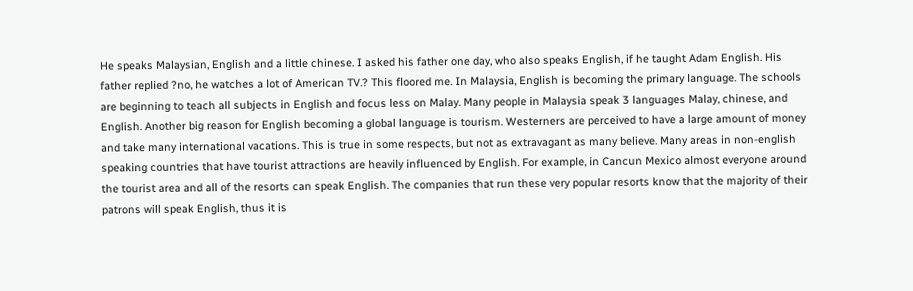He speaks Malaysian, English and a little chinese. I asked his father one day, who also speaks English, if he taught Adam English. His father replied ?no, he watches a lot of American TV.? This floored me. In Malaysia, English is becoming the primary language. The schools are beginning to teach all subjects in English and focus less on Malay. Many people in Malaysia speak 3 languages Malay, chinese, and English. Another big reason for English becoming a global language is tourism. Westerners are perceived to have a large amount of money and take many international vacations. This is true in some respects, but not as extravagant as many believe. Many areas in non-english speaking countries that have tourist attractions are heavily influenced by English. For example, in Cancun Mexico almost everyone around the tourist area and all of the resorts can speak English. The companies that run these very popular resorts know that the majority of their patrons will speak English, thus it is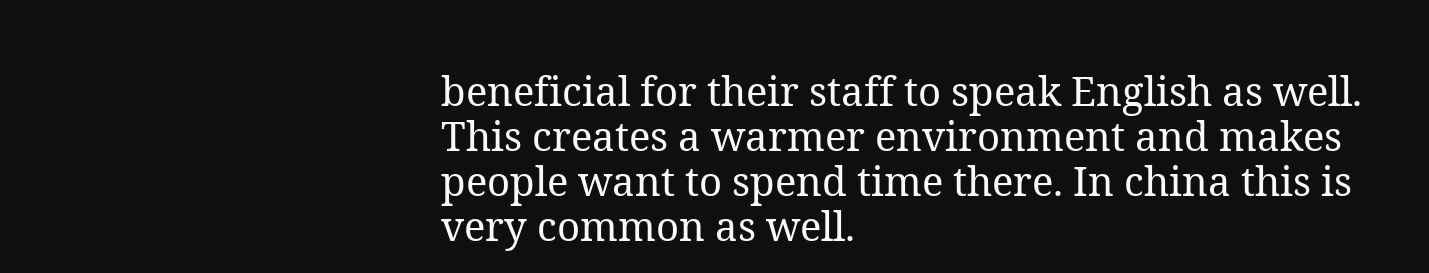beneficial for their staff to speak English as well. This creates a warmer environment and makes people want to spend time there. In china this is very common as well.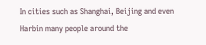In cities such as Shanghai, Beijing and even Harbin many people around the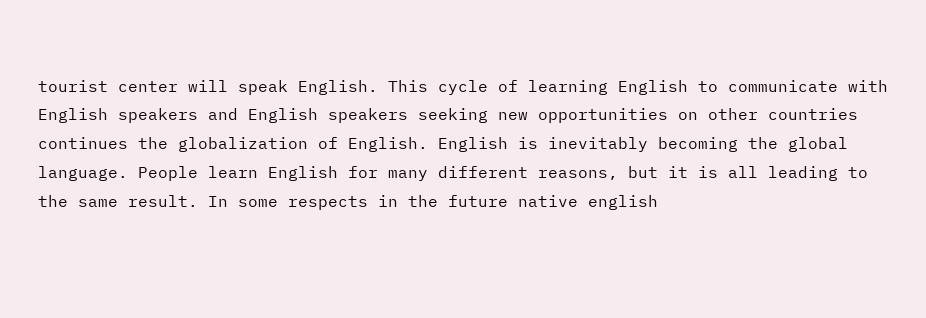tourist center will speak English. This cycle of learning English to communicate with English speakers and English speakers seeking new opportunities on other countries continues the globalization of English. English is inevitably becoming the global language. People learn English for many different reasons, but it is all leading to the same result. In some respects in the future native english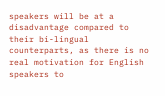speakers will be at a disadvantage compared to their bi-lingual counterparts, as there is no real motivation for English speakers to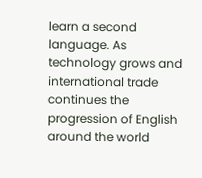learn a second language. As technology grows and international trade continues the progression of English around the world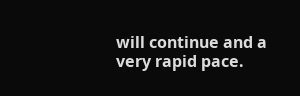will continue and a very rapid pace.